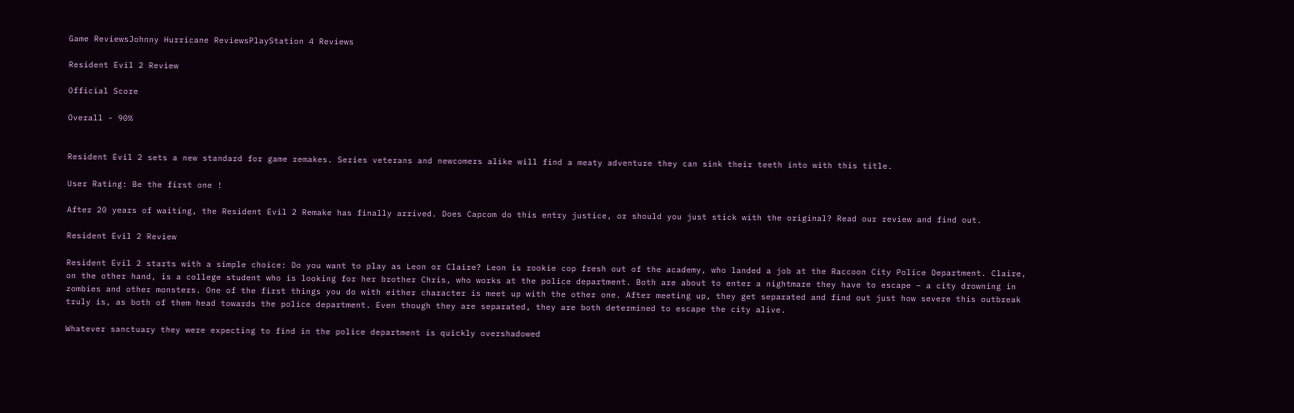Game ReviewsJohnny Hurricane ReviewsPlayStation 4 Reviews

Resident Evil 2 Review

Official Score

Overall - 90%


Resident Evil 2 sets a new standard for game remakes. Series veterans and newcomers alike will find a meaty adventure they can sink their teeth into with this title.

User Rating: Be the first one !

After 20 years of waiting, the Resident Evil 2 Remake has finally arrived. Does Capcom do this entry justice, or should you just stick with the original? Read our review and find out.

Resident Evil 2 Review

Resident Evil 2 starts with a simple choice: Do you want to play as Leon or Claire? Leon is rookie cop fresh out of the academy, who landed a job at the Raccoon City Police Department. Claire, on the other hand, is a college student who is looking for her brother Chris, who works at the police department. Both are about to enter a nightmare they have to escape – a city drowning in zombies and other monsters. One of the first things you do with either character is meet up with the other one. After meeting up, they get separated and find out just how severe this outbreak truly is, as both of them head towards the police department. Even though they are separated, they are both determined to escape the city alive.

Whatever sanctuary they were expecting to find in the police department is quickly overshadowed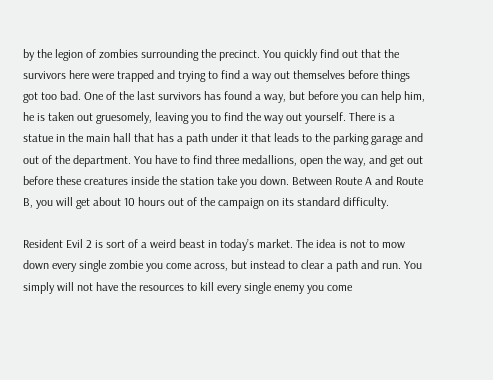by the legion of zombies surrounding the precinct. You quickly find out that the survivors here were trapped and trying to find a way out themselves before things got too bad. One of the last survivors has found a way, but before you can help him, he is taken out gruesomely, leaving you to find the way out yourself. There is a statue in the main hall that has a path under it that leads to the parking garage and out of the department. You have to find three medallions, open the way, and get out before these creatures inside the station take you down. Between Route A and Route B, you will get about 10 hours out of the campaign on its standard difficulty.

Resident Evil 2 is sort of a weird beast in today’s market. The idea is not to mow down every single zombie you come across, but instead to clear a path and run. You simply will not have the resources to kill every single enemy you come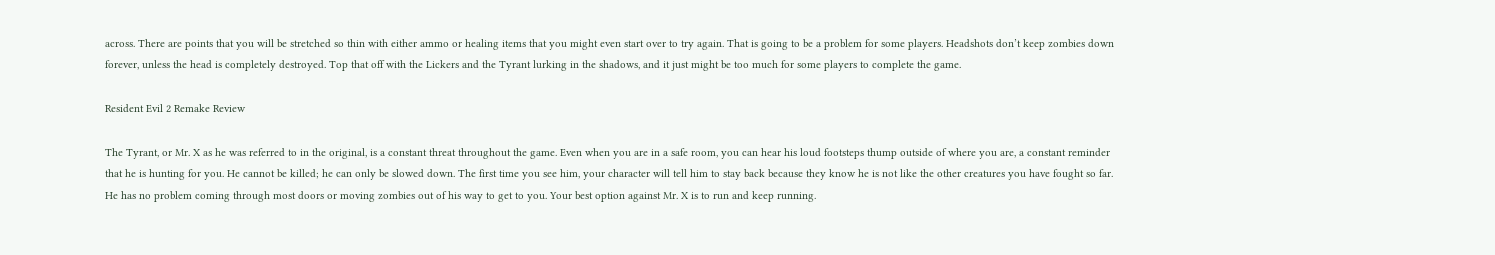across. There are points that you will be stretched so thin with either ammo or healing items that you might even start over to try again. That is going to be a problem for some players. Headshots don’t keep zombies down forever, unless the head is completely destroyed. Top that off with the Lickers and the Tyrant lurking in the shadows, and it just might be too much for some players to complete the game.

Resident Evil 2 Remake Review

The Tyrant, or Mr. X as he was referred to in the original, is a constant threat throughout the game. Even when you are in a safe room, you can hear his loud footsteps thump outside of where you are, a constant reminder that he is hunting for you. He cannot be killed; he can only be slowed down. The first time you see him, your character will tell him to stay back because they know he is not like the other creatures you have fought so far. He has no problem coming through most doors or moving zombies out of his way to get to you. Your best option against Mr. X is to run and keep running.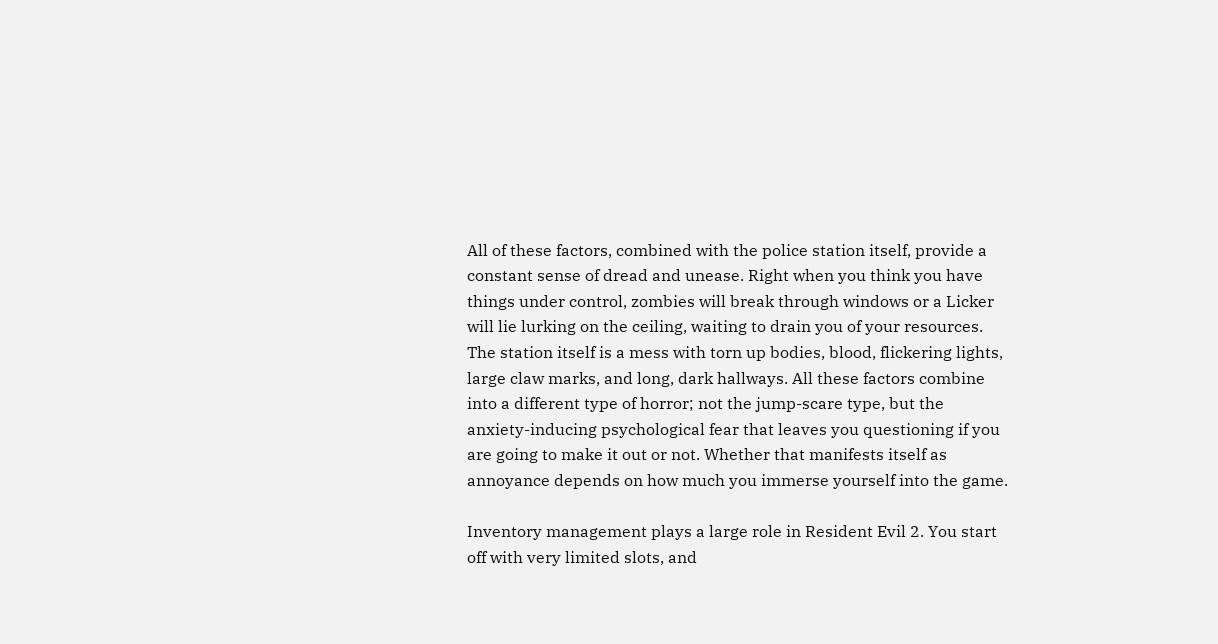All of these factors, combined with the police station itself, provide a constant sense of dread and unease. Right when you think you have things under control, zombies will break through windows or a Licker will lie lurking on the ceiling, waiting to drain you of your resources. The station itself is a mess with torn up bodies, blood, flickering lights, large claw marks, and long, dark hallways. All these factors combine into a different type of horror; not the jump-scare type, but the anxiety-inducing psychological fear that leaves you questioning if you are going to make it out or not. Whether that manifests itself as annoyance depends on how much you immerse yourself into the game.

Inventory management plays a large role in Resident Evil 2. You start off with very limited slots, and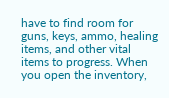have to find room for guns, keys, ammo, healing items, and other vital items to progress. When you open the inventory,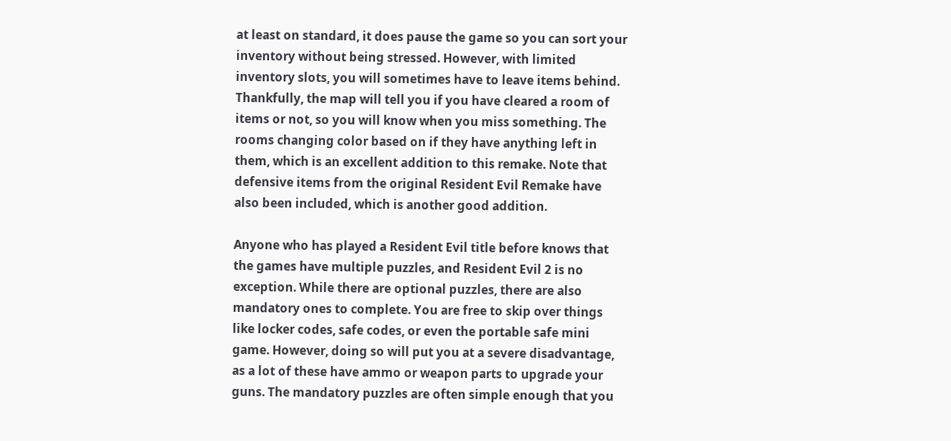at least on standard, it does pause the game so you can sort your inventory without being stressed. However, with limited inventory slots, you will sometimes have to leave items behind. Thankfully, the map will tell you if you have cleared a room of items or not, so you will know when you miss something. The rooms changing color based on if they have anything left in them, which is an excellent addition to this remake. Note that defensive items from the original Resident Evil Remake have also been included, which is another good addition.

Anyone who has played a Resident Evil title before knows that the games have multiple puzzles, and Resident Evil 2 is no exception. While there are optional puzzles, there are also mandatory ones to complete. You are free to skip over things like locker codes, safe codes, or even the portable safe mini game. However, doing so will put you at a severe disadvantage, as a lot of these have ammo or weapon parts to upgrade your guns. The mandatory puzzles are often simple enough that you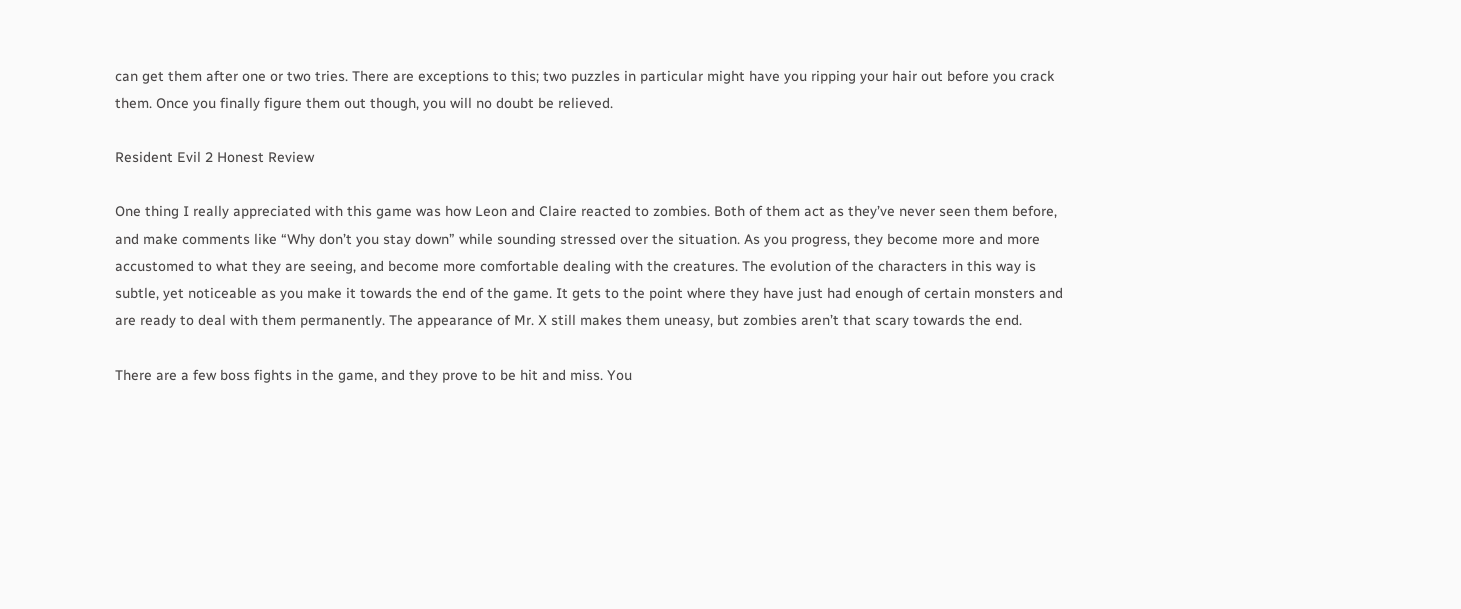can get them after one or two tries. There are exceptions to this; two puzzles in particular might have you ripping your hair out before you crack them. Once you finally figure them out though, you will no doubt be relieved.

Resident Evil 2 Honest Review

One thing I really appreciated with this game was how Leon and Claire reacted to zombies. Both of them act as they’ve never seen them before, and make comments like “Why don’t you stay down” while sounding stressed over the situation. As you progress, they become more and more accustomed to what they are seeing, and become more comfortable dealing with the creatures. The evolution of the characters in this way is subtle, yet noticeable as you make it towards the end of the game. It gets to the point where they have just had enough of certain monsters and are ready to deal with them permanently. The appearance of Mr. X still makes them uneasy, but zombies aren’t that scary towards the end.

There are a few boss fights in the game, and they prove to be hit and miss. You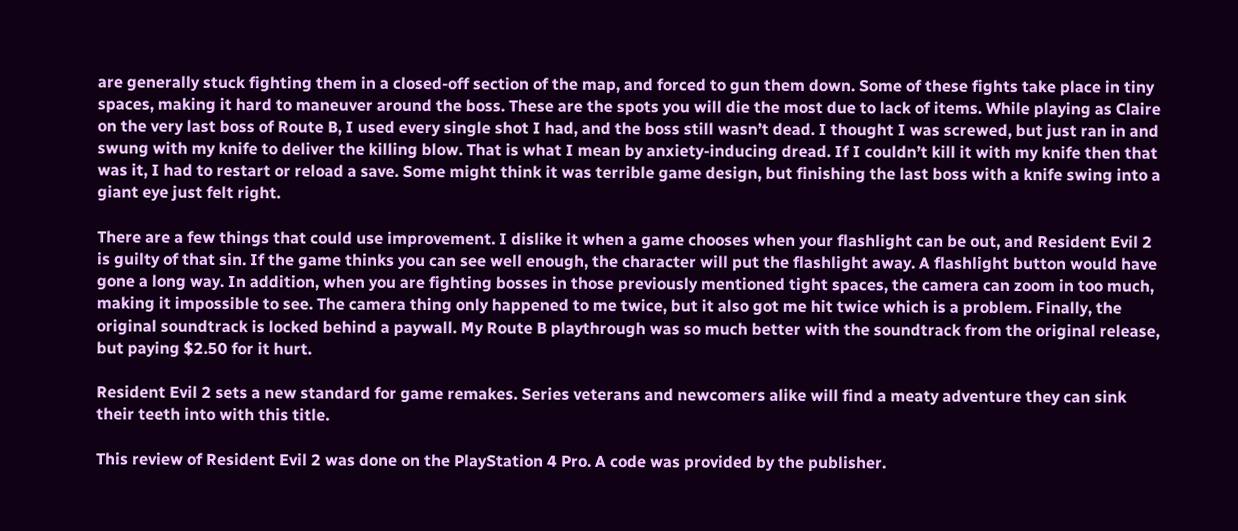are generally stuck fighting them in a closed-off section of the map, and forced to gun them down. Some of these fights take place in tiny spaces, making it hard to maneuver around the boss. These are the spots you will die the most due to lack of items. While playing as Claire on the very last boss of Route B, I used every single shot I had, and the boss still wasn’t dead. I thought I was screwed, but just ran in and swung with my knife to deliver the killing blow. That is what I mean by anxiety-inducing dread. If I couldn’t kill it with my knife then that was it, I had to restart or reload a save. Some might think it was terrible game design, but finishing the last boss with a knife swing into a giant eye just felt right.

There are a few things that could use improvement. I dislike it when a game chooses when your flashlight can be out, and Resident Evil 2 is guilty of that sin. If the game thinks you can see well enough, the character will put the flashlight away. A flashlight button would have gone a long way. In addition, when you are fighting bosses in those previously mentioned tight spaces, the camera can zoom in too much, making it impossible to see. The camera thing only happened to me twice, but it also got me hit twice which is a problem. Finally, the original soundtrack is locked behind a paywall. My Route B playthrough was so much better with the soundtrack from the original release, but paying $2.50 for it hurt.

Resident Evil 2 sets a new standard for game remakes. Series veterans and newcomers alike will find a meaty adventure they can sink their teeth into with this title.

This review of Resident Evil 2 was done on the PlayStation 4 Pro. A code was provided by the publisher.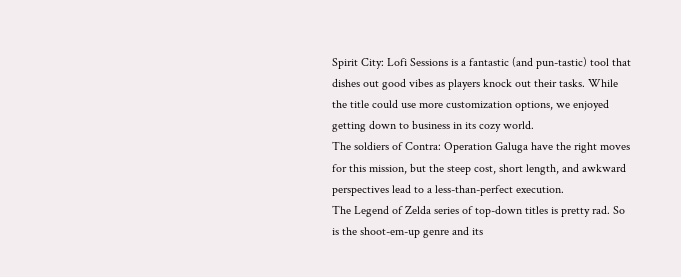Spirit City: Lofi Sessions is a fantastic (and pun-tastic) tool that dishes out good vibes as players knock out their tasks. While the title could use more customization options, we enjoyed getting down to business in its cozy world.
The soldiers of Contra: Operation Galuga have the right moves for this mission, but the steep cost, short length, and awkward perspectives lead to a less-than-perfect execution.
The Legend of Zelda series of top-down titles is pretty rad. So is the shoot-em-up genre and its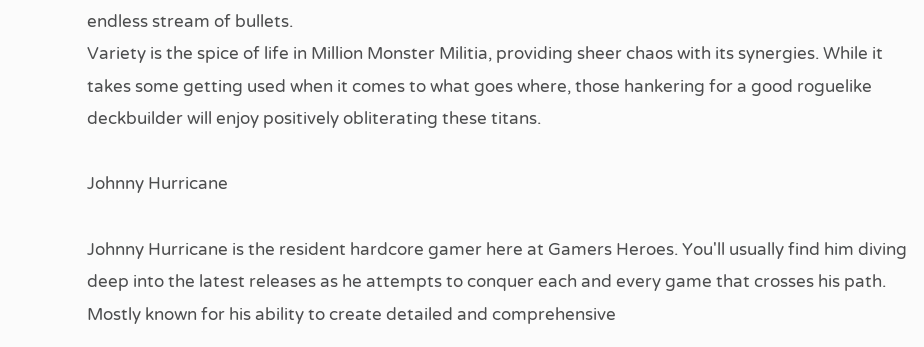endless stream of bullets.
Variety is the spice of life in Million Monster Militia, providing sheer chaos with its synergies. While it takes some getting used when it comes to what goes where, those hankering for a good roguelike deckbuilder will enjoy positively obliterating these titans.

Johnny Hurricane

Johnny Hurricane is the resident hardcore gamer here at Gamers Heroes. You'll usually find him diving deep into the latest releases as he attempts to conquer each and every game that crosses his path. Mostly known for his ability to create detailed and comprehensive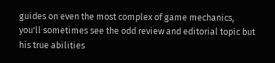guides on even the most complex of game mechanics, you'll sometimes see the odd review and editorial topic but his true abilities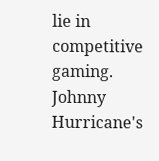lie in competitive gaming. Johnny Hurricane's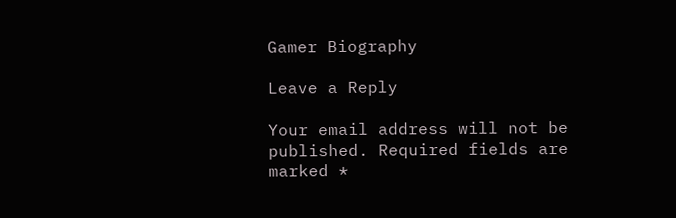Gamer Biography

Leave a Reply

Your email address will not be published. Required fields are marked *